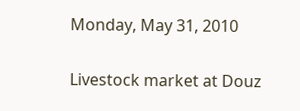Monday, May 31, 2010

Livestock market at Douz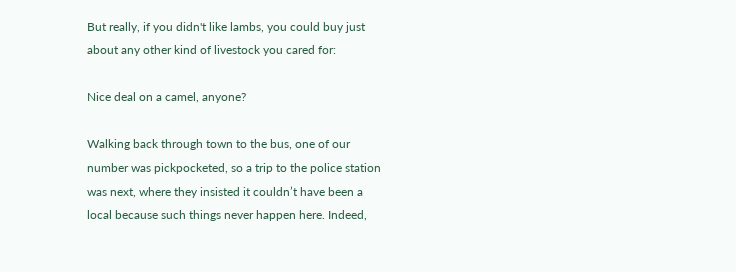But really, if you didn't like lambs, you could buy just about any other kind of livestock you cared for:

Nice deal on a camel, anyone?

Walking back through town to the bus, one of our number was pickpocketed, so a trip to the police station was next, where they insisted it couldn’t have been a local because such things never happen here. Indeed,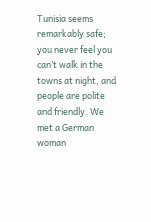Tunisia seems remarkably safe; you never feel you can’t walk in the towns at night, and people are polite and friendly. We met a German woman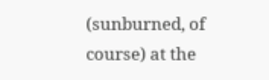(sunburned, of course) at the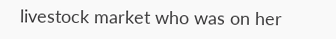livestock market who was on her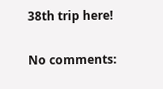38th trip here!

No comments: